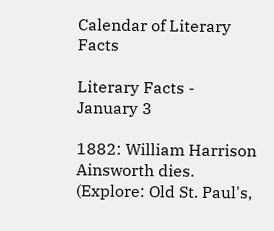Calendar of Literary Facts

Literary Facts - January 3

1882: William Harrison Ainsworth dies. (Explore: Old St. Paul's,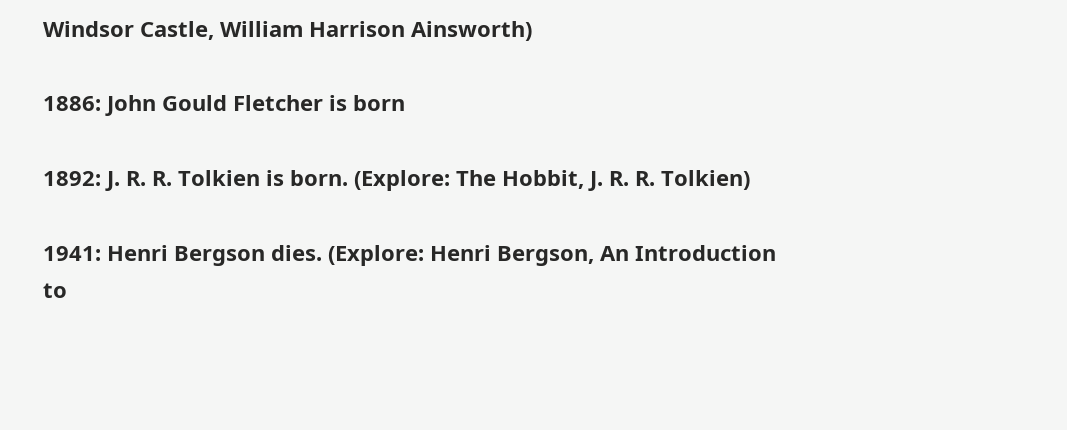Windsor Castle, William Harrison Ainsworth)

1886: John Gould Fletcher is born

1892: J. R. R. Tolkien is born. (Explore: The Hobbit, J. R. R. Tolkien)

1941: Henri Bergson dies. (Explore: Henri Bergson, An Introduction to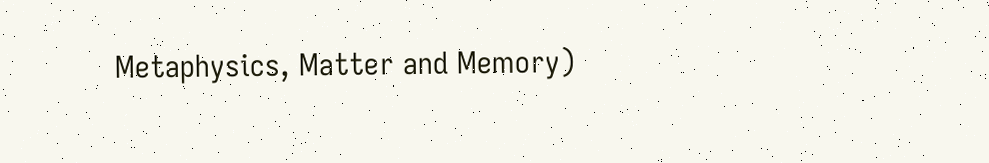Metaphysics, Matter and Memory)